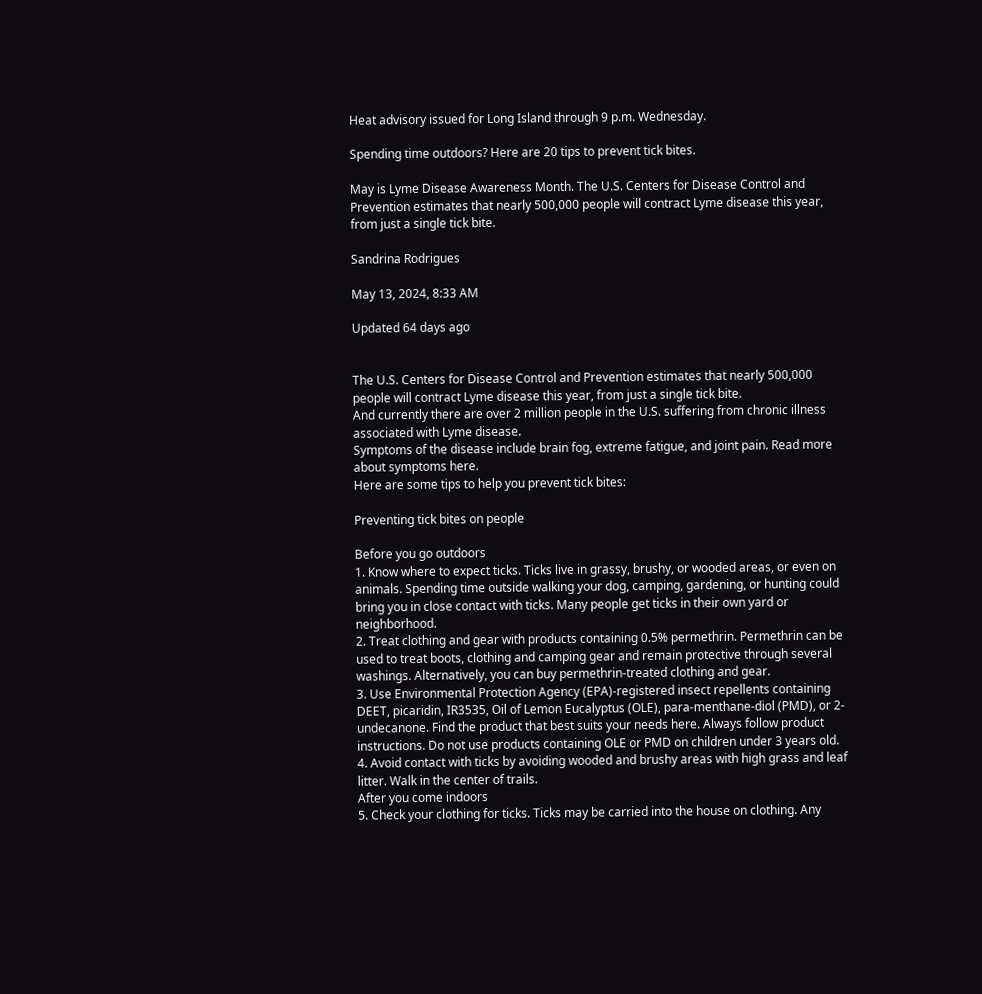Heat advisory issued for Long Island through 9 p.m. Wednesday.

Spending time outdoors? Here are 20 tips to prevent tick bites.

May is Lyme Disease Awareness Month. The U.S. Centers for Disease Control and Prevention estimates that nearly 500,000 people will contract Lyme disease this year, from just a single tick bite.

Sandrina Rodrigues

May 13, 2024, 8:33 AM

Updated 64 days ago


The U.S. Centers for Disease Control and Prevention estimates that nearly 500,000 people will contract Lyme disease this year, from just a single tick bite.
And currently there are over 2 million people in the U.S. suffering from chronic illness associated with Lyme disease.
Symptoms of the disease include brain fog, extreme fatigue, and joint pain. Read more about symptoms here.
Here are some tips to help you prevent tick bites:

Preventing tick bites on people

Before you go outdoors
1. Know where to expect ticks. Ticks live in grassy, brushy, or wooded areas, or even on animals. Spending time outside walking your dog, camping, gardening, or hunting could bring you in close contact with ticks. Many people get ticks in their own yard or neighborhood.
2. Treat clothing and gear with products containing 0.5% permethrin. Permethrin can be used to treat boots, clothing and camping gear and remain protective through several washings. Alternatively, you can buy permethrin-treated clothing and gear.
3. Use Environmental Protection Agency (EPA)-registered insect repellents containing DEET, picaridin, IR3535, Oil of Lemon Eucalyptus (OLE), para-menthane-diol (PMD), or 2-undecanone. Find the product that best suits your needs here. Always follow product instructions. Do not use products containing OLE or PMD on children under 3 years old.
4. Avoid contact with ticks by avoiding wooded and brushy areas with high grass and leaf litter. Walk in the center of trails.
After you come indoors
5. Check your clothing for ticks. Ticks may be carried into the house on clothing. Any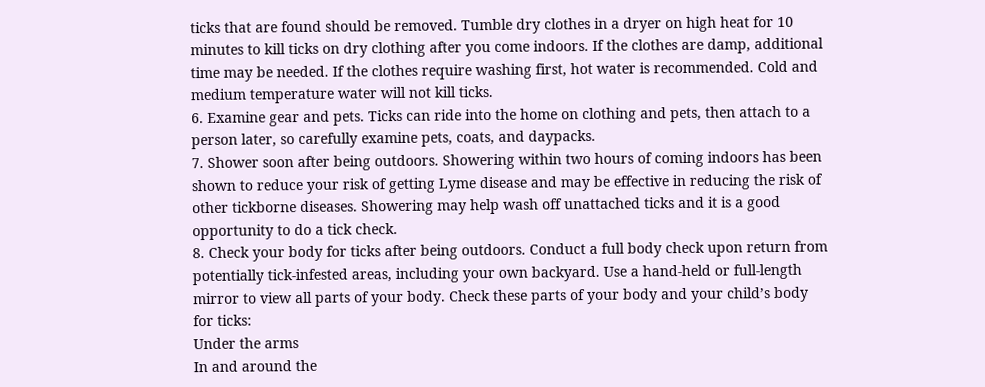ticks that are found should be removed. Tumble dry clothes in a dryer on high heat for 10 minutes to kill ticks on dry clothing after you come indoors. If the clothes are damp, additional time may be needed. If the clothes require washing first, hot water is recommended. Cold and medium temperature water will not kill ticks.
6. Examine gear and pets. Ticks can ride into the home on clothing and pets, then attach to a person later, so carefully examine pets, coats, and daypacks.
7. Shower soon after being outdoors. Showering within two hours of coming indoors has been shown to reduce your risk of getting Lyme disease and may be effective in reducing the risk of other tickborne diseases. Showering may help wash off unattached ticks and it is a good opportunity to do a tick check.
8. Check your body for ticks after being outdoors. Conduct a full body check upon return from potentially tick-infested areas, including your own backyard. Use a hand-held or full-length mirror to view all parts of your body. Check these parts of your body and your child’s body for ticks:
Under the arms
In and around the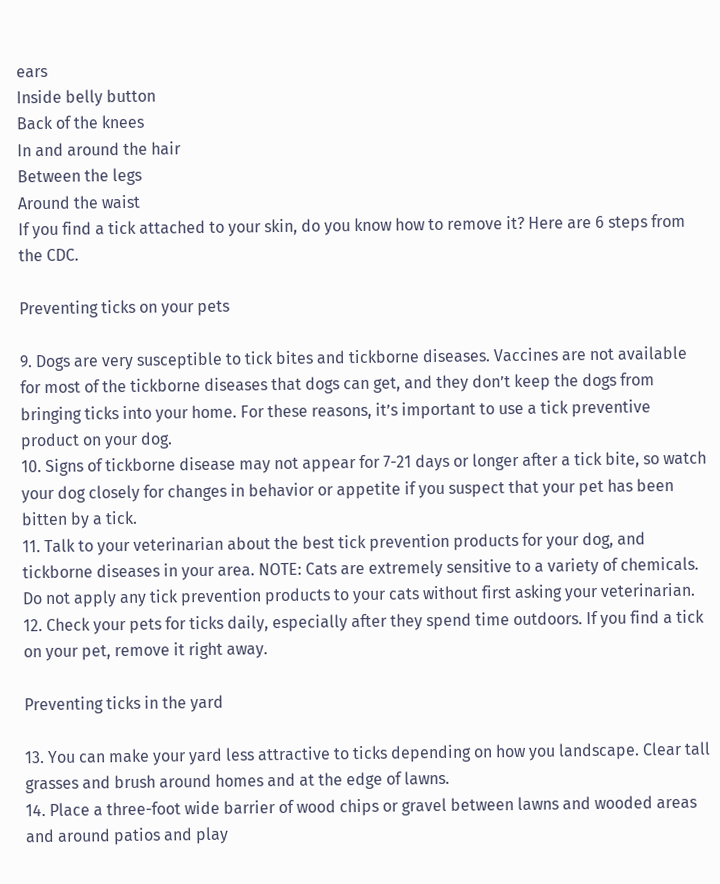ears
Inside belly button
Back of the knees
In and around the hair
Between the legs
Around the waist
If you find a tick attached to your skin, do you know how to remove it? Here are 6 steps from the CDC.

Preventing ticks on your pets

9. Dogs are very susceptible to tick bites and tickborne diseases. Vaccines are not available for most of the tickborne diseases that dogs can get, and they don’t keep the dogs from bringing ticks into your home. For these reasons, it’s important to use a tick preventive product on your dog.
10. Signs of tickborne disease may not appear for 7-21 days or longer after a tick bite, so watch your dog closely for changes in behavior or appetite if you suspect that your pet has been bitten by a tick.
11. Talk to your veterinarian about the best tick prevention products for your dog, and tickborne diseases in your area. NOTE: Cats are extremely sensitive to a variety of chemicals. Do not apply any tick prevention products to your cats without first asking your veterinarian.
12. Check your pets for ticks daily, especially after they spend time outdoors. If you find a tick on your pet, remove it right away.

Preventing ticks in the yard

13. You can make your yard less attractive to ticks depending on how you landscape. Clear tall grasses and brush around homes and at the edge of lawns.
14. Place a three-foot wide barrier of wood chips or gravel between lawns and wooded areas and around patios and play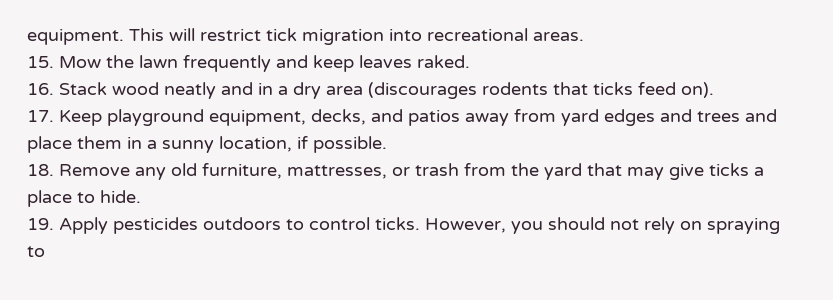equipment. This will restrict tick migration into recreational areas.
15. Mow the lawn frequently and keep leaves raked.
16. Stack wood neatly and in a dry area (discourages rodents that ticks feed on).
17. Keep playground equipment, decks, and patios away from yard edges and trees and place them in a sunny location, if possible.
18. Remove any old furniture, mattresses, or trash from the yard that may give ticks a place to hide.
19. Apply pesticides outdoors to control ticks. However, you should not rely on spraying to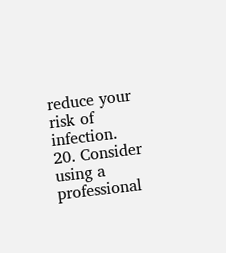reduce your risk of infection.
20. Consider using a professional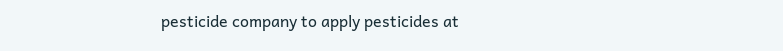pesticide company to apply pesticides at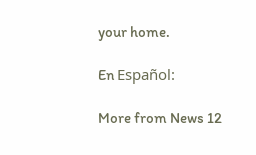your home.

En Español:

More from News 12